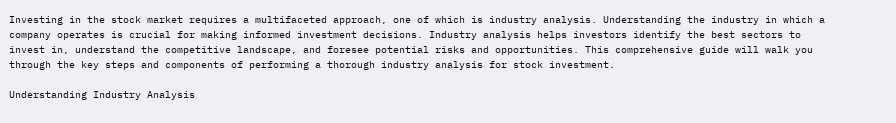Investing in the stock market requires a multifaceted approach, one of which is industry analysis. Understanding the industry in which a company operates is crucial for making informed investment decisions. Industry analysis helps investors identify the best sectors to invest in, understand the competitive landscape, and foresee potential risks and opportunities. This comprehensive guide will walk you through the key steps and components of performing a thorough industry analysis for stock investment.

Understanding Industry Analysis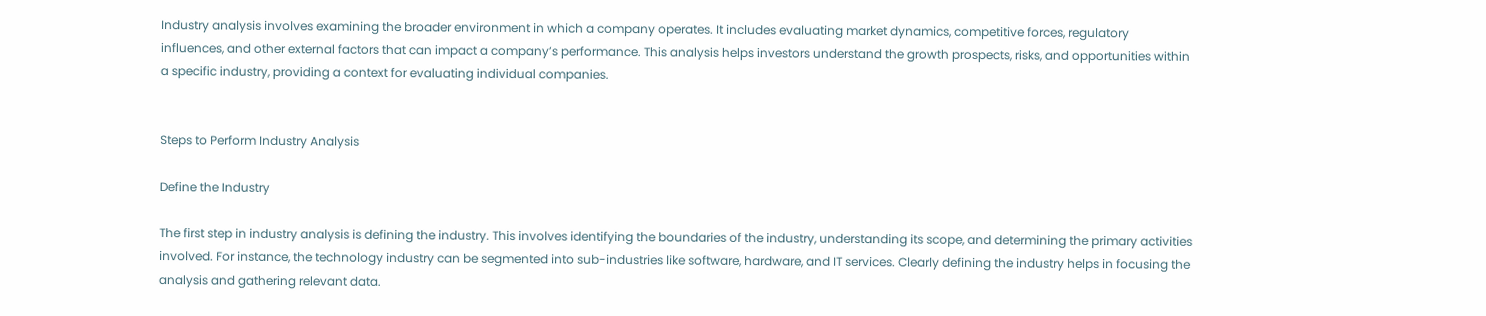Industry analysis involves examining the broader environment in which a company operates. It includes evaluating market dynamics, competitive forces, regulatory influences, and other external factors that can impact a company’s performance. This analysis helps investors understand the growth prospects, risks, and opportunities within a specific industry, providing a context for evaluating individual companies.


Steps to Perform Industry Analysis

Define the Industry

The first step in industry analysis is defining the industry. This involves identifying the boundaries of the industry, understanding its scope, and determining the primary activities involved. For instance, the technology industry can be segmented into sub-industries like software, hardware, and IT services. Clearly defining the industry helps in focusing the analysis and gathering relevant data.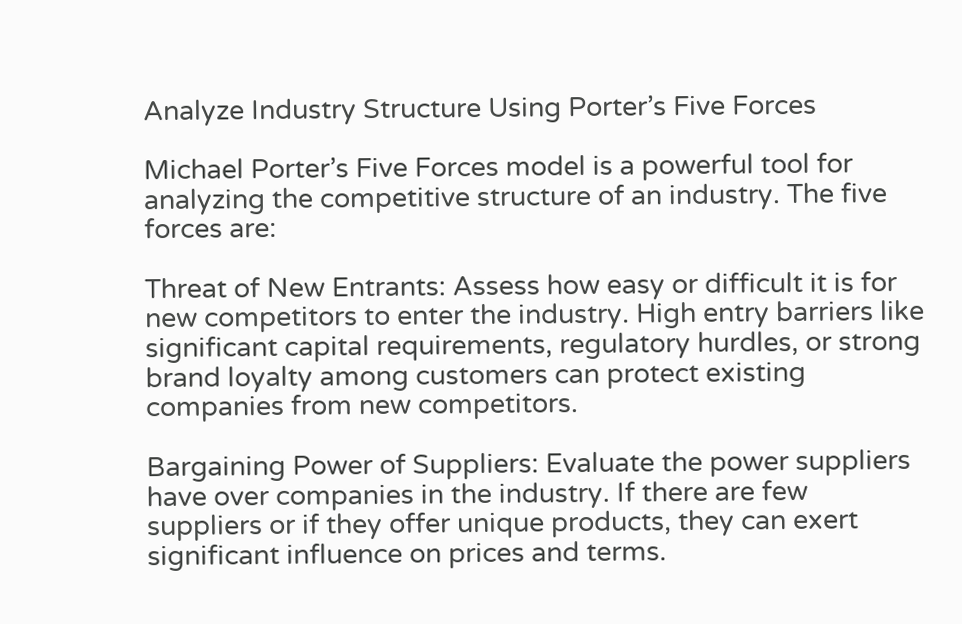Analyze Industry Structure Using Porter’s Five Forces

Michael Porter’s Five Forces model is a powerful tool for analyzing the competitive structure of an industry. The five forces are:

Threat of New Entrants: Assess how easy or difficult it is for new competitors to enter the industry. High entry barriers like significant capital requirements, regulatory hurdles, or strong brand loyalty among customers can protect existing companies from new competitors.

Bargaining Power of Suppliers: Evaluate the power suppliers have over companies in the industry. If there are few suppliers or if they offer unique products, they can exert significant influence on prices and terms.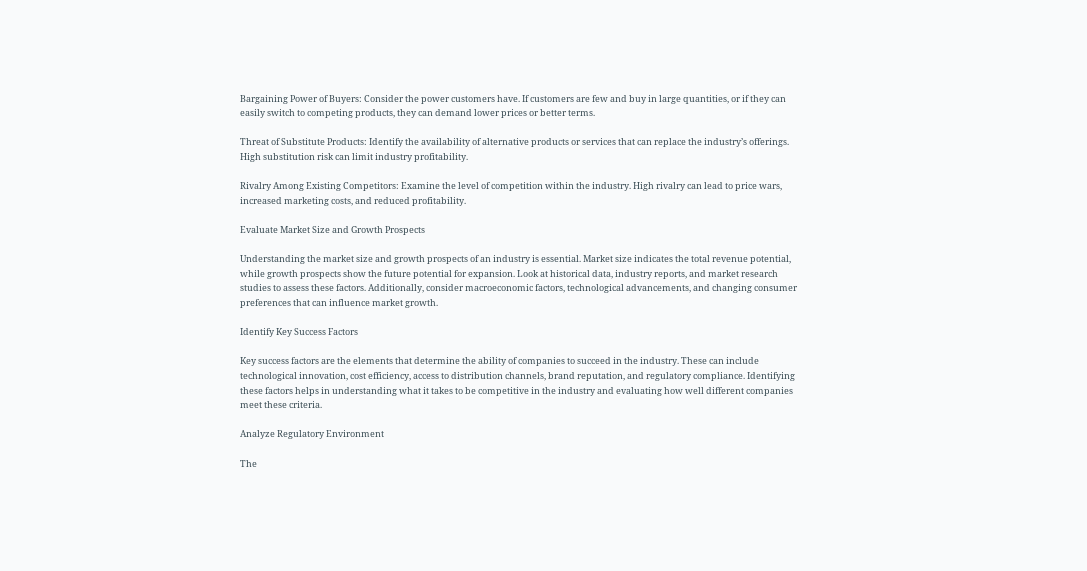Bargaining Power of Buyers: Consider the power customers have. If customers are few and buy in large quantities, or if they can easily switch to competing products, they can demand lower prices or better terms.

Threat of Substitute Products: Identify the availability of alternative products or services that can replace the industry’s offerings. High substitution risk can limit industry profitability.

Rivalry Among Existing Competitors: Examine the level of competition within the industry. High rivalry can lead to price wars, increased marketing costs, and reduced profitability.

Evaluate Market Size and Growth Prospects

Understanding the market size and growth prospects of an industry is essential. Market size indicates the total revenue potential, while growth prospects show the future potential for expansion. Look at historical data, industry reports, and market research studies to assess these factors. Additionally, consider macroeconomic factors, technological advancements, and changing consumer preferences that can influence market growth.

Identify Key Success Factors

Key success factors are the elements that determine the ability of companies to succeed in the industry. These can include technological innovation, cost efficiency, access to distribution channels, brand reputation, and regulatory compliance. Identifying these factors helps in understanding what it takes to be competitive in the industry and evaluating how well different companies meet these criteria.

Analyze Regulatory Environment

The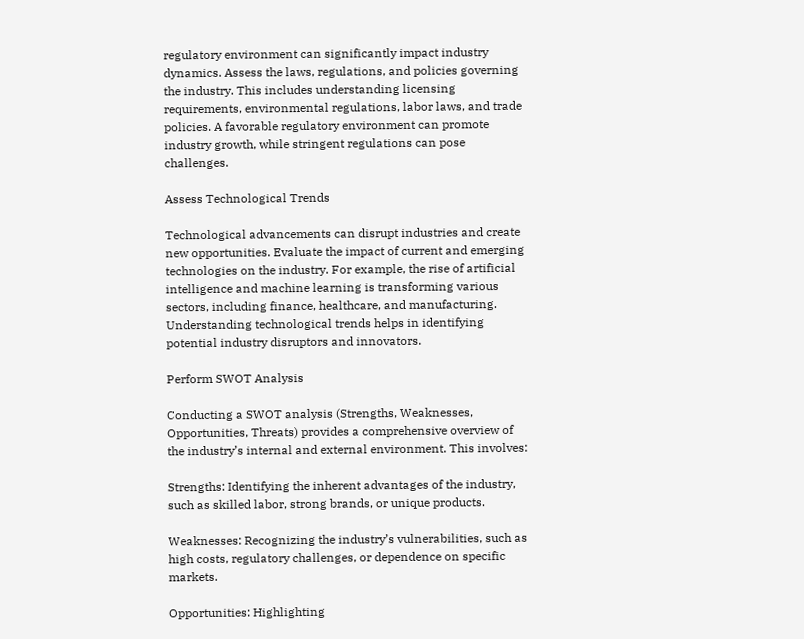regulatory environment can significantly impact industry dynamics. Assess the laws, regulations, and policies governing the industry. This includes understanding licensing requirements, environmental regulations, labor laws, and trade policies. A favorable regulatory environment can promote industry growth, while stringent regulations can pose challenges.

Assess Technological Trends

Technological advancements can disrupt industries and create new opportunities. Evaluate the impact of current and emerging technologies on the industry. For example, the rise of artificial intelligence and machine learning is transforming various sectors, including finance, healthcare, and manufacturing. Understanding technological trends helps in identifying potential industry disruptors and innovators.

Perform SWOT Analysis

Conducting a SWOT analysis (Strengths, Weaknesses, Opportunities, Threats) provides a comprehensive overview of the industry’s internal and external environment. This involves:

Strengths: Identifying the inherent advantages of the industry, such as skilled labor, strong brands, or unique products.

Weaknesses: Recognizing the industry’s vulnerabilities, such as high costs, regulatory challenges, or dependence on specific markets.

Opportunities: Highlighting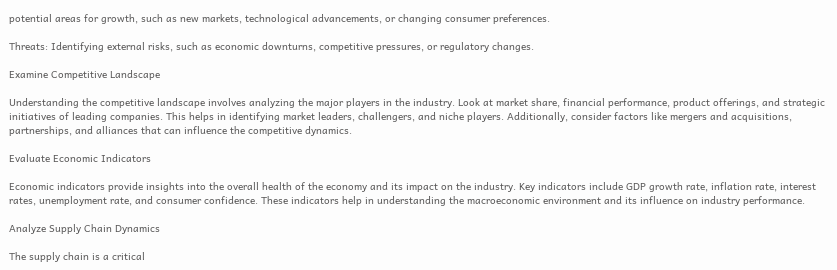potential areas for growth, such as new markets, technological advancements, or changing consumer preferences.

Threats: Identifying external risks, such as economic downturns, competitive pressures, or regulatory changes.

Examine Competitive Landscape

Understanding the competitive landscape involves analyzing the major players in the industry. Look at market share, financial performance, product offerings, and strategic initiatives of leading companies. This helps in identifying market leaders, challengers, and niche players. Additionally, consider factors like mergers and acquisitions, partnerships, and alliances that can influence the competitive dynamics.

Evaluate Economic Indicators

Economic indicators provide insights into the overall health of the economy and its impact on the industry. Key indicators include GDP growth rate, inflation rate, interest rates, unemployment rate, and consumer confidence. These indicators help in understanding the macroeconomic environment and its influence on industry performance.

Analyze Supply Chain Dynamics

The supply chain is a critical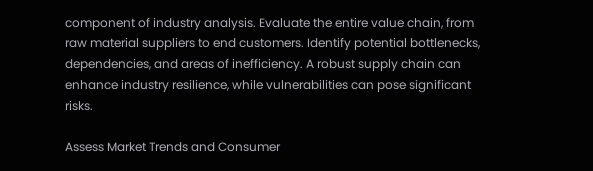component of industry analysis. Evaluate the entire value chain, from raw material suppliers to end customers. Identify potential bottlenecks, dependencies, and areas of inefficiency. A robust supply chain can enhance industry resilience, while vulnerabilities can pose significant risks.

Assess Market Trends and Consumer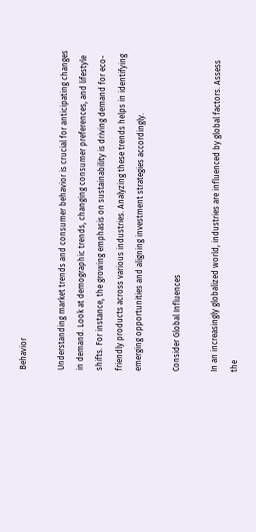Behavior

Understanding market trends and consumer behavior is crucial for anticipating changes in demand. Look at demographic trends, changing consumer preferences, and lifestyle shifts. For instance, the growing emphasis on sustainability is driving demand for eco-friendly products across various industries. Analyzing these trends helps in identifying emerging opportunities and aligning investment strategies accordingly.

Consider Global Influences

In an increasingly globalized world, industries are influenced by global factors. Assess the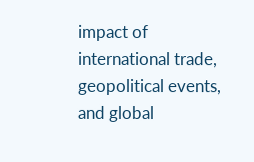impact of international trade, geopolitical events, and global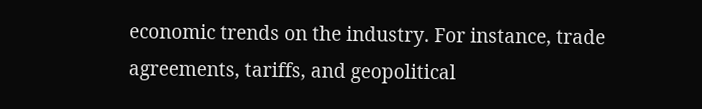economic trends on the industry. For instance, trade agreements, tariffs, and geopolitical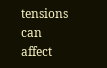tensions can affect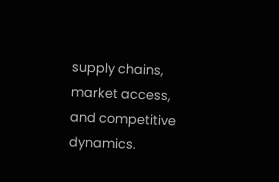supply chains, market access, and competitive dynamics.